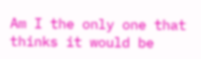Am I the only one that thinks it would be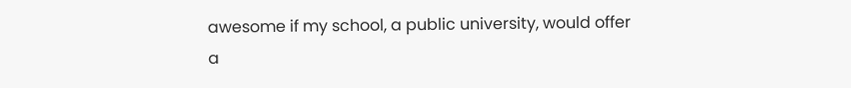awesome if my school, a public university, would offer a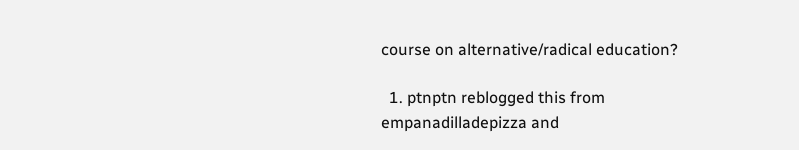course on alternative/radical education?

  1. ptnptn reblogged this from empanadilladepizza and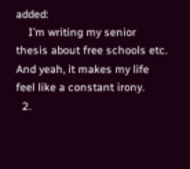added:
    I’m writing my senior thesis about free schools etc. And yeah, it makes my life feel like a constant irony.
  2.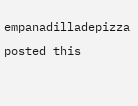empanadilladepizza posted this